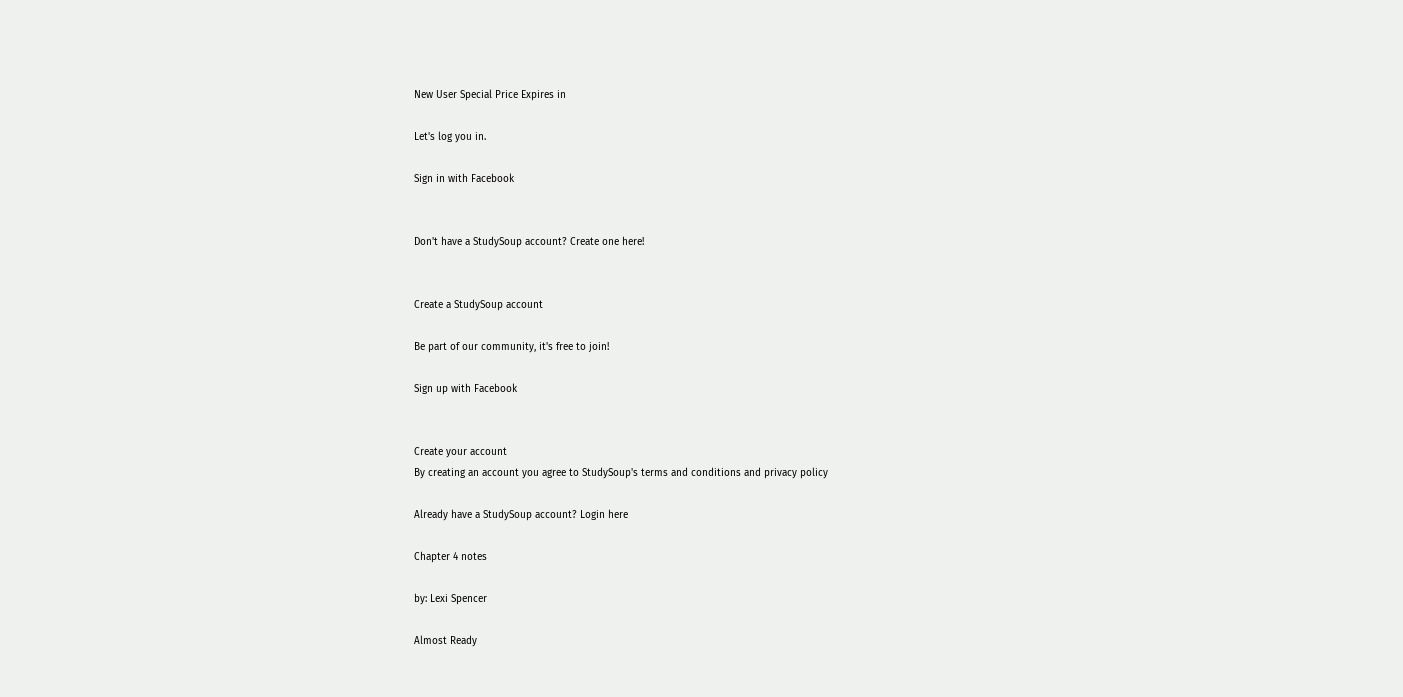New User Special Price Expires in

Let's log you in.

Sign in with Facebook


Don't have a StudySoup account? Create one here!


Create a StudySoup account

Be part of our community, it's free to join!

Sign up with Facebook


Create your account
By creating an account you agree to StudySoup's terms and conditions and privacy policy

Already have a StudySoup account? Login here

Chapter 4 notes

by: Lexi Spencer

Almost Ready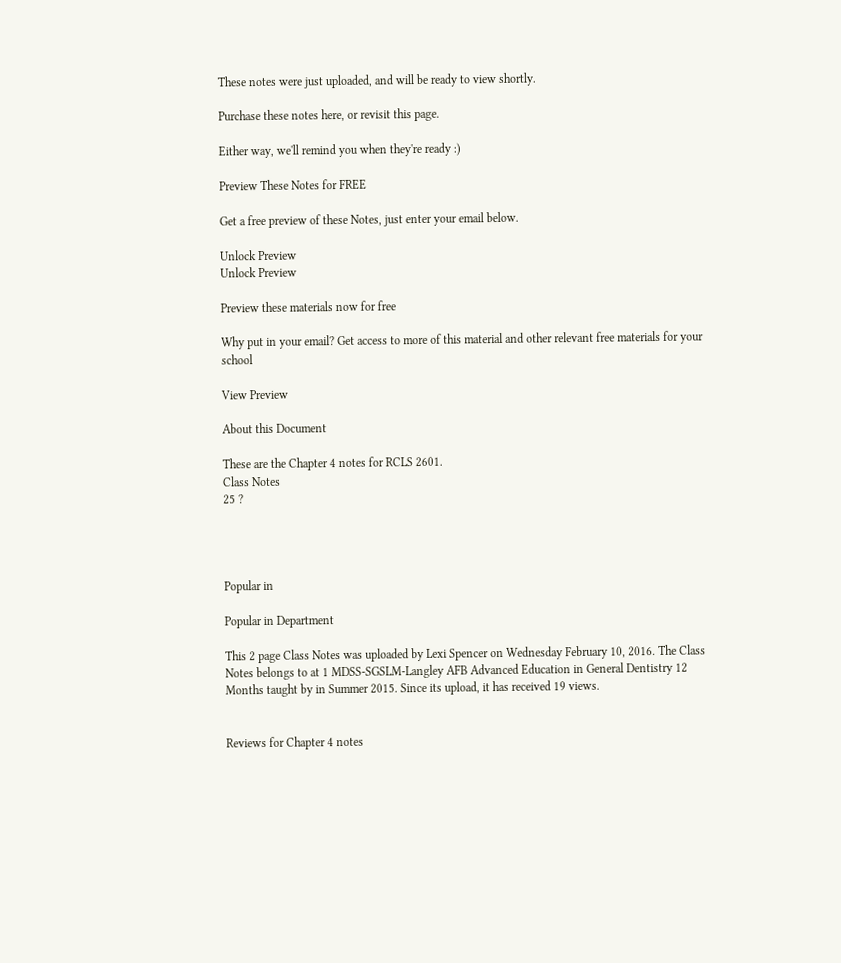These notes were just uploaded, and will be ready to view shortly.

Purchase these notes here, or revisit this page.

Either way, we'll remind you when they're ready :)

Preview These Notes for FREE

Get a free preview of these Notes, just enter your email below.

Unlock Preview
Unlock Preview

Preview these materials now for free

Why put in your email? Get access to more of this material and other relevant free materials for your school

View Preview

About this Document

These are the Chapter 4 notes for RCLS 2601.
Class Notes
25 ?




Popular in

Popular in Department

This 2 page Class Notes was uploaded by Lexi Spencer on Wednesday February 10, 2016. The Class Notes belongs to at 1 MDSS-SGSLM-Langley AFB Advanced Education in General Dentistry 12 Months taught by in Summer 2015. Since its upload, it has received 19 views.


Reviews for Chapter 4 notes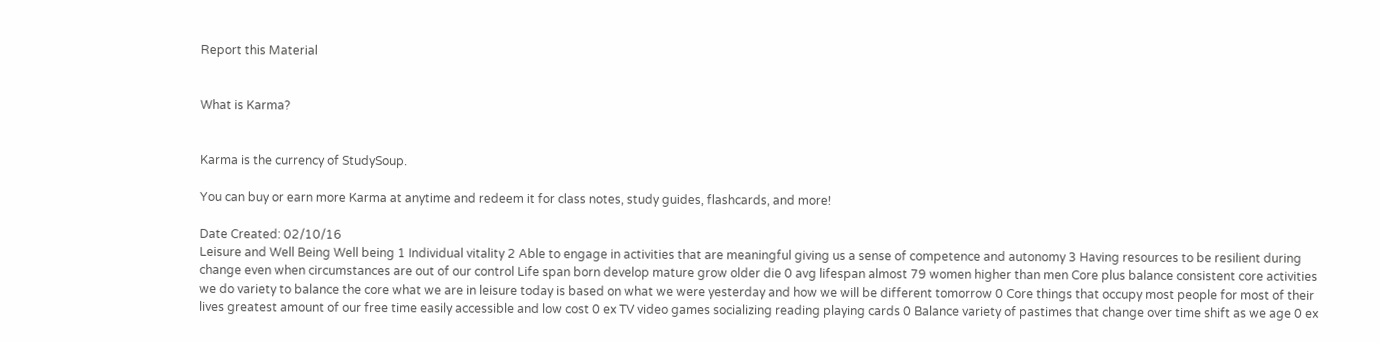Report this Material


What is Karma?


Karma is the currency of StudySoup.

You can buy or earn more Karma at anytime and redeem it for class notes, study guides, flashcards, and more!

Date Created: 02/10/16
Leisure and Well Being Well being 1 Individual vitality 2 Able to engage in activities that are meaningful giving us a sense of competence and autonomy 3 Having resources to be resilient during change even when circumstances are out of our control Life span born develop mature grow older die 0 avg lifespan almost 79 women higher than men Core plus balance consistent core activities we do variety to balance the core what we are in leisure today is based on what we were yesterday and how we will be different tomorrow 0 Core things that occupy most people for most of their lives greatest amount of our free time easily accessible and low cost 0 ex TV video games socializing reading playing cards 0 Balance variety of pastimes that change over time shift as we age 0 ex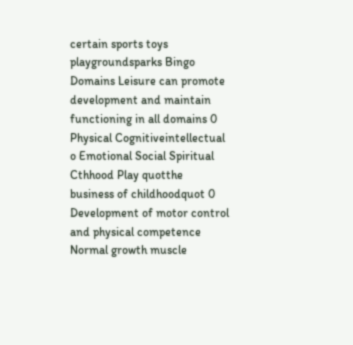certain sports toys playgroundsparks Bingo Domains Leisure can promote development and maintain functioning in all domains 0 Physical Cognitiveintellectual o Emotional Social Spiritual Cthhood Play quotthe business of childhoodquot 0 Development of motor control and physical competence Normal growth muscle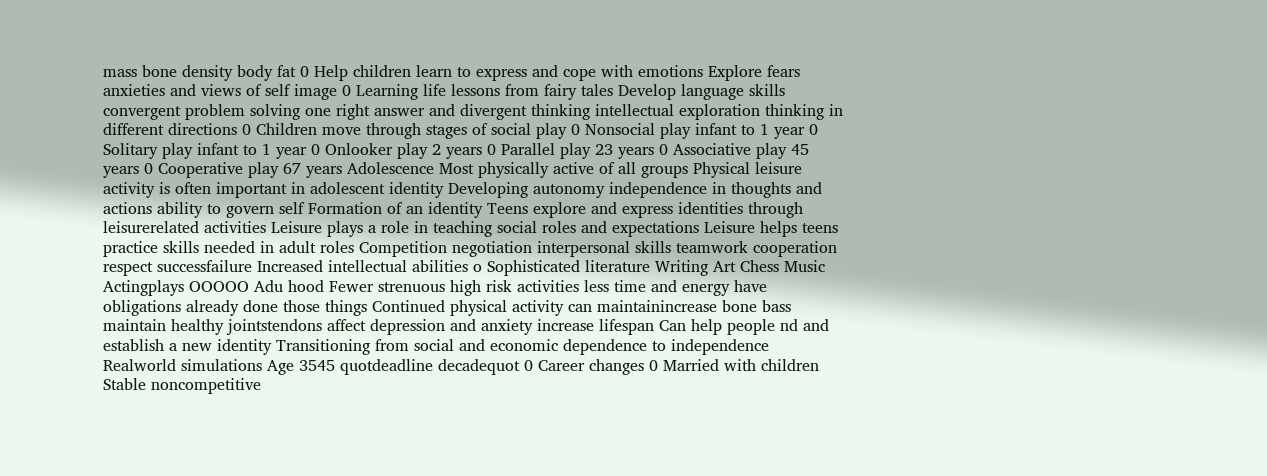mass bone density body fat 0 Help children learn to express and cope with emotions Explore fears anxieties and views of self image 0 Learning life lessons from fairy tales Develop language skills convergent problem solving one right answer and divergent thinking intellectual exploration thinking in different directions 0 Children move through stages of social play 0 Nonsocial play infant to 1 year 0 Solitary play infant to 1 year 0 Onlooker play 2 years 0 Parallel play 23 years 0 Associative play 45 years 0 Cooperative play 67 years Adolescence Most physically active of all groups Physical leisure activity is often important in adolescent identity Developing autonomy independence in thoughts and actions ability to govern self Formation of an identity Teens explore and express identities through leisurerelated activities Leisure plays a role in teaching social roles and expectations Leisure helps teens practice skills needed in adult roles Competition negotiation interpersonal skills teamwork cooperation respect successfailure Increased intellectual abilities o Sophisticated literature Writing Art Chess Music Actingplays OOOOO Adu hood Fewer strenuous high risk activities less time and energy have obligations already done those things Continued physical activity can maintainincrease bone bass maintain healthy jointstendons affect depression and anxiety increase lifespan Can help people nd and establish a new identity Transitioning from social and economic dependence to independence Realworld simulations Age 3545 quotdeadline decadequot 0 Career changes 0 Married with children Stable noncompetitive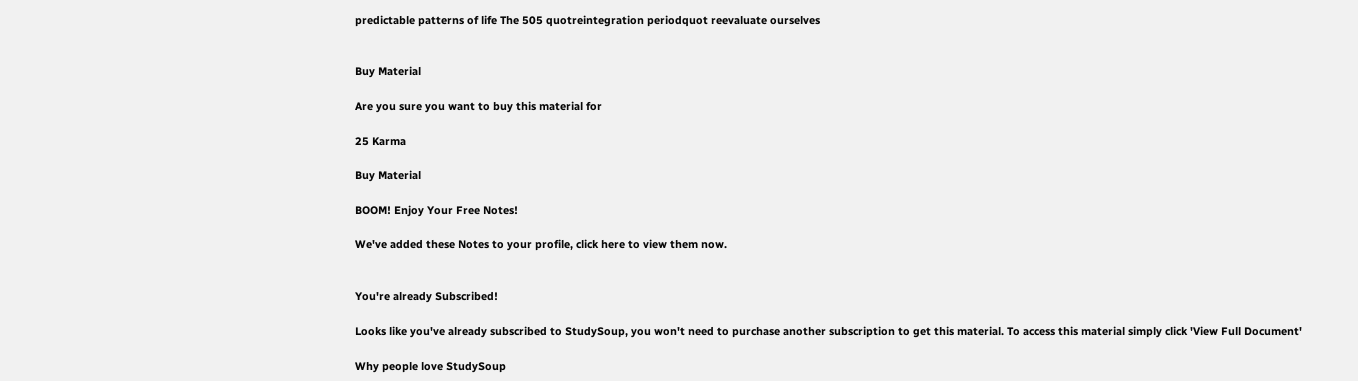predictable patterns of life The 505 quotreintegration periodquot reevaluate ourselves


Buy Material

Are you sure you want to buy this material for

25 Karma

Buy Material

BOOM! Enjoy Your Free Notes!

We've added these Notes to your profile, click here to view them now.


You're already Subscribed!

Looks like you've already subscribed to StudySoup, you won't need to purchase another subscription to get this material. To access this material simply click 'View Full Document'

Why people love StudySoup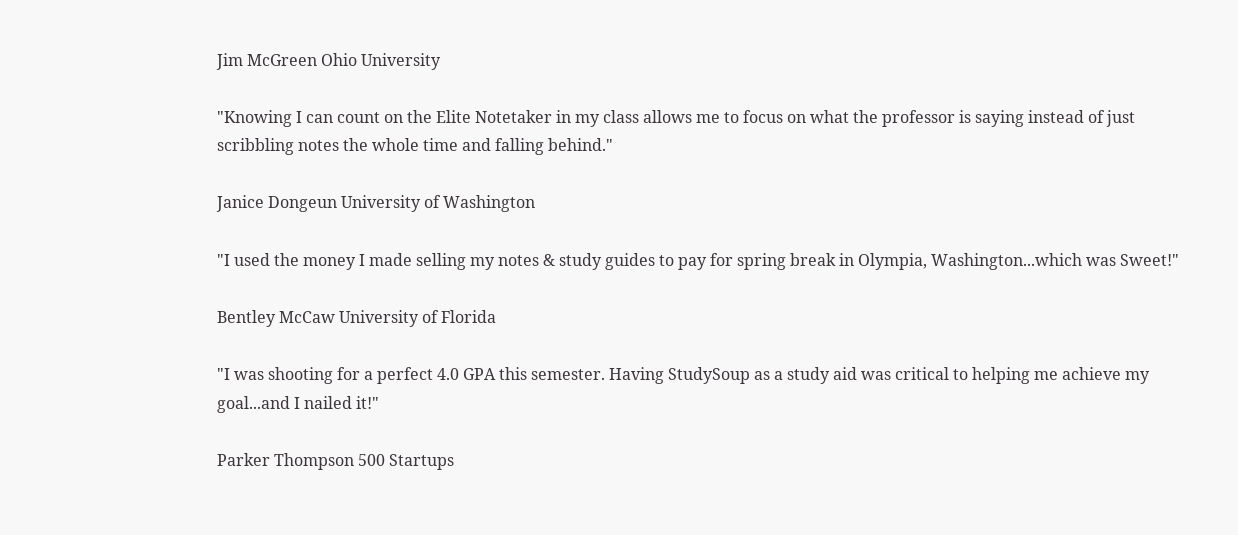Jim McGreen Ohio University

"Knowing I can count on the Elite Notetaker in my class allows me to focus on what the professor is saying instead of just scribbling notes the whole time and falling behind."

Janice Dongeun University of Washington

"I used the money I made selling my notes & study guides to pay for spring break in Olympia, Washington...which was Sweet!"

Bentley McCaw University of Florida

"I was shooting for a perfect 4.0 GPA this semester. Having StudySoup as a study aid was critical to helping me achieve my goal...and I nailed it!"

Parker Thompson 500 Startups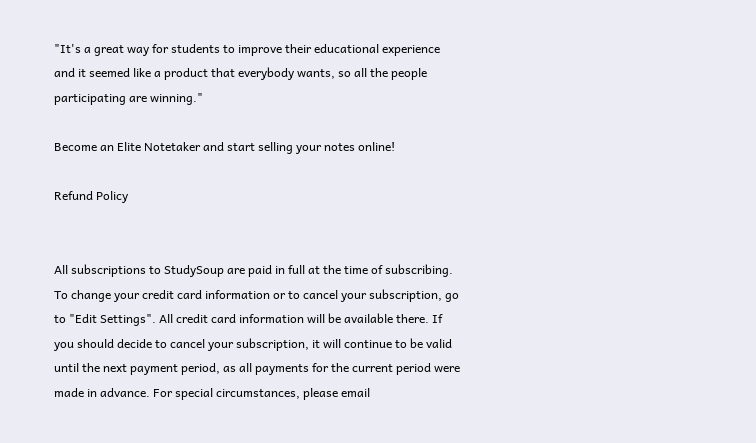"It's a great way for students to improve their educational experience and it seemed like a product that everybody wants, so all the people participating are winning."

Become an Elite Notetaker and start selling your notes online!

Refund Policy


All subscriptions to StudySoup are paid in full at the time of subscribing. To change your credit card information or to cancel your subscription, go to "Edit Settings". All credit card information will be available there. If you should decide to cancel your subscription, it will continue to be valid until the next payment period, as all payments for the current period were made in advance. For special circumstances, please email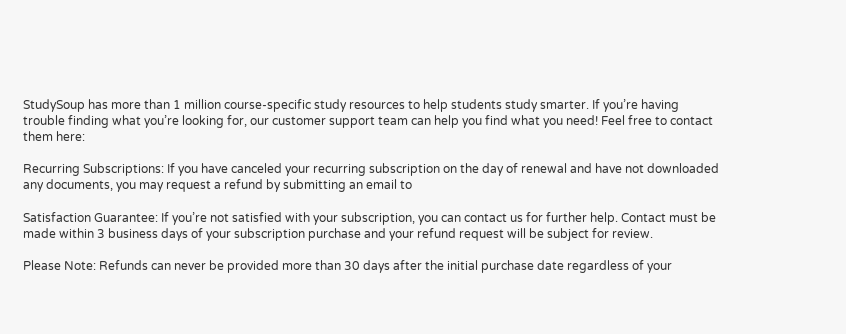StudySoup has more than 1 million course-specific study resources to help students study smarter. If you’re having trouble finding what you’re looking for, our customer support team can help you find what you need! Feel free to contact them here:

Recurring Subscriptions: If you have canceled your recurring subscription on the day of renewal and have not downloaded any documents, you may request a refund by submitting an email to

Satisfaction Guarantee: If you’re not satisfied with your subscription, you can contact us for further help. Contact must be made within 3 business days of your subscription purchase and your refund request will be subject for review.

Please Note: Refunds can never be provided more than 30 days after the initial purchase date regardless of your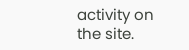activity on the site.